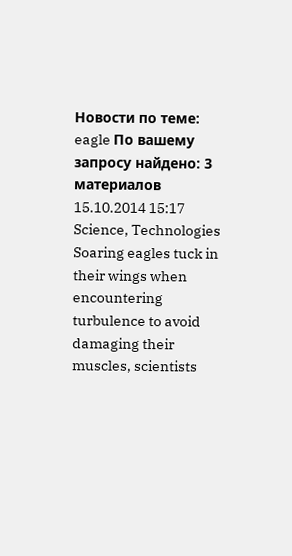Новости по теме: eagle По вашему запросу найдено: 3 материалов
15.10.2014 15:17 Science, Technologies
Soaring eagles tuck in their wings when encountering turbulence to avoid damaging their muscles, scientists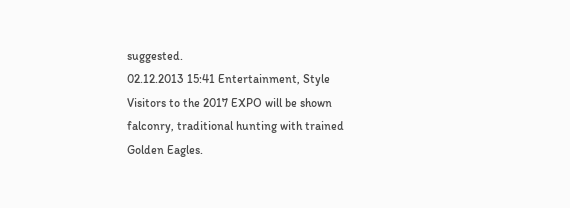suggested.
02.12.2013 15:41 Entertainment, Style
Visitors to the 2017 EXPO will be shown falconry, traditional hunting with trained Golden Eagles.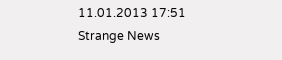11.01.2013 17:51 Strange News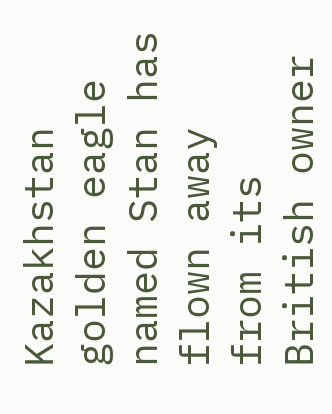Kazakhstan golden eagle named Stan has flown away from its British owner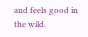and feels good in the wild.